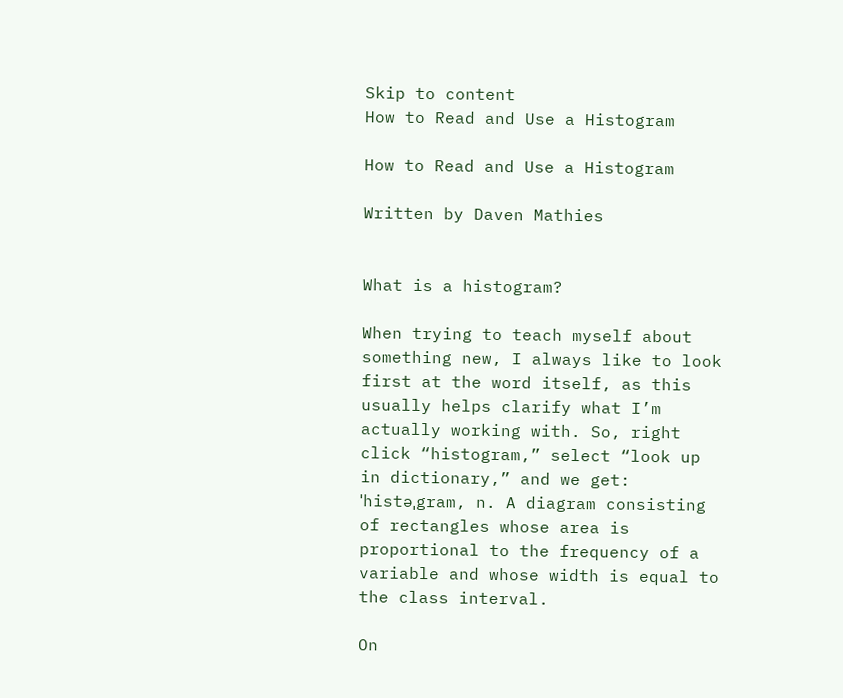Skip to content
How to Read and Use a Histogram

How to Read and Use a Histogram

Written by Daven Mathies


What is a histogram?

When trying to teach myself about something new, I always like to look first at the word itself, as this usually helps clarify what I’m actually working with. So, right click “histogram,” select “look up in dictionary,” and we get: ˈhistəˌgram, n. A diagram consisting of rectangles whose area is proportional to the frequency of a variable and whose width is equal to the class interval.

On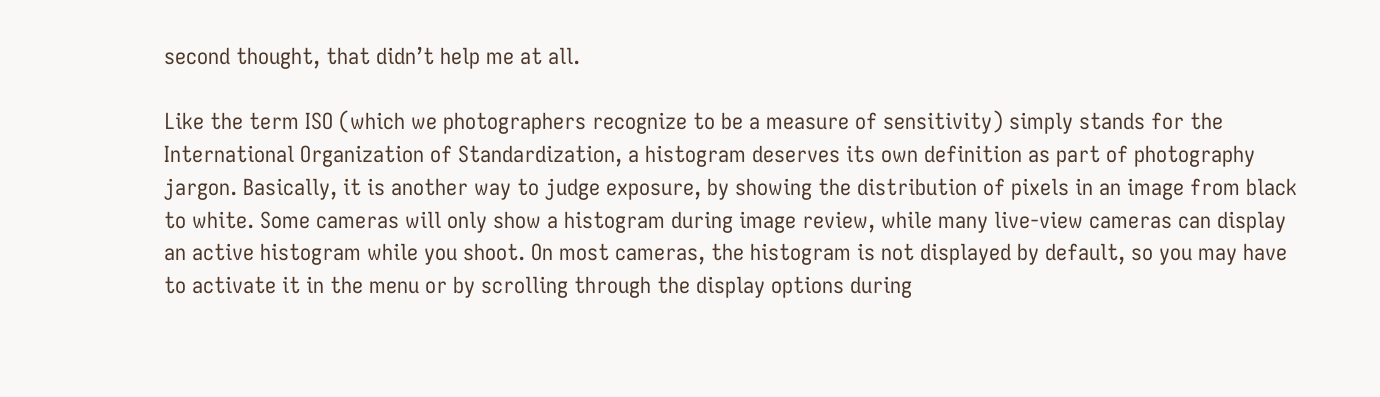second thought, that didn’t help me at all.

Like the term ISO (which we photographers recognize to be a measure of sensitivity) simply stands for the International Organization of Standardization, a histogram deserves its own definition as part of photography jargon. Basically, it is another way to judge exposure, by showing the distribution of pixels in an image from black to white. Some cameras will only show a histogram during image review, while many live-view cameras can display an active histogram while you shoot. On most cameras, the histogram is not displayed by default, so you may have to activate it in the menu or by scrolling through the display options during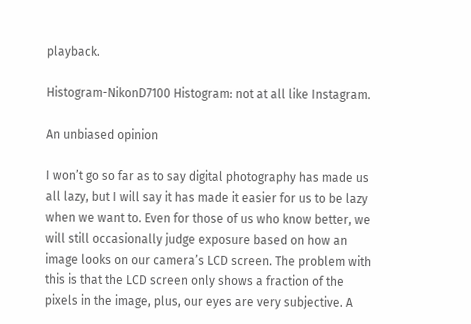playback.

Histogram-NikonD7100 Histogram: not at all like Instagram.

An unbiased opinion

I won’t go so far as to say digital photography has made us all lazy, but I will say it has made it easier for us to be lazy when we want to. Even for those of us who know better, we will still occasionally judge exposure based on how an image looks on our camera’s LCD screen. The problem with this is that the LCD screen only shows a fraction of the pixels in the image, plus, our eyes are very subjective. A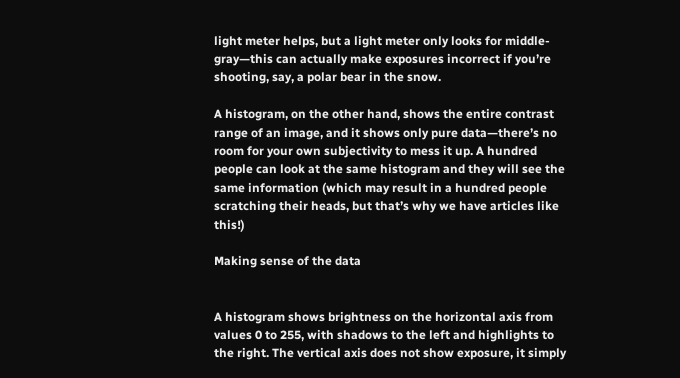light meter helps, but a light meter only looks for middle-gray—this can actually make exposures incorrect if you’re shooting, say, a polar bear in the snow.

A histogram, on the other hand, shows the entire contrast range of an image, and it shows only pure data—there’s no room for your own subjectivity to mess it up. A hundred people can look at the same histogram and they will see the same information (which may result in a hundred people scratching their heads, but that’s why we have articles like this!)

Making sense of the data


A histogram shows brightness on the horizontal axis from values 0 to 255, with shadows to the left and highlights to the right. The vertical axis does not show exposure, it simply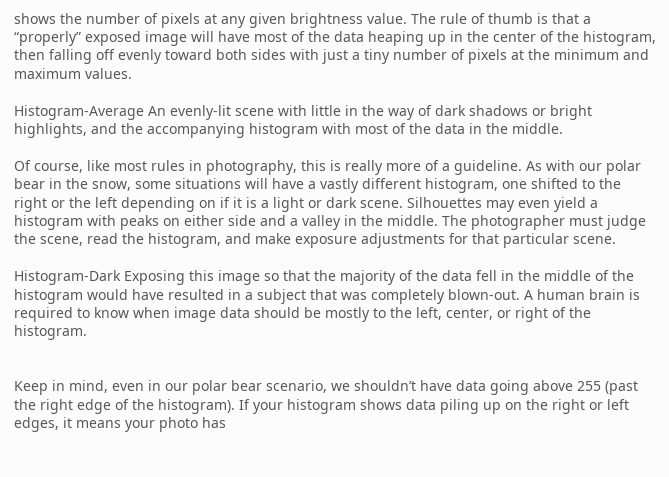shows the number of pixels at any given brightness value. The rule of thumb is that a “properly” exposed image will have most of the data heaping up in the center of the histogram, then falling off evenly toward both sides with just a tiny number of pixels at the minimum and maximum values.

Histogram-Average An evenly-lit scene with little in the way of dark shadows or bright highlights, and the accompanying histogram with most of the data in the middle.

Of course, like most rules in photography, this is really more of a guideline. As with our polar bear in the snow, some situations will have a vastly different histogram, one shifted to the right or the left depending on if it is a light or dark scene. Silhouettes may even yield a histogram with peaks on either side and a valley in the middle. The photographer must judge the scene, read the histogram, and make exposure adjustments for that particular scene.

Histogram-Dark Exposing this image so that the majority of the data fell in the middle of the histogram would have resulted in a subject that was completely blown-out. A human brain is required to know when image data should be mostly to the left, center, or right of the histogram.


Keep in mind, even in our polar bear scenario, we shouldn’t have data going above 255 (past the right edge of the histogram). If your histogram shows data piling up on the right or left edges, it means your photo has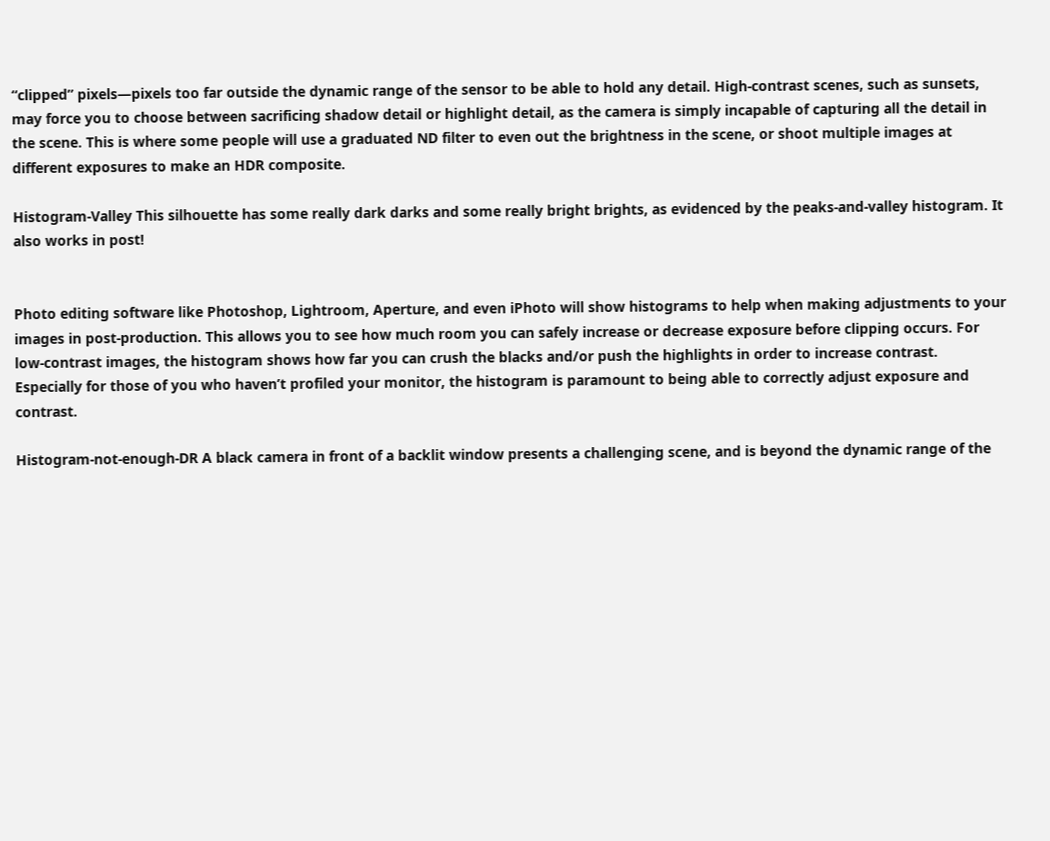“clipped” pixels—pixels too far outside the dynamic range of the sensor to be able to hold any detail. High-contrast scenes, such as sunsets, may force you to choose between sacrificing shadow detail or highlight detail, as the camera is simply incapable of capturing all the detail in the scene. This is where some people will use a graduated ND filter to even out the brightness in the scene, or shoot multiple images at different exposures to make an HDR composite.

Histogram-Valley This silhouette has some really dark darks and some really bright brights, as evidenced by the peaks-and-valley histogram. It also works in post!


Photo editing software like Photoshop, Lightroom, Aperture, and even iPhoto will show histograms to help when making adjustments to your images in post-production. This allows you to see how much room you can safely increase or decrease exposure before clipping occurs. For low-contrast images, the histogram shows how far you can crush the blacks and/or push the highlights in order to increase contrast. Especially for those of you who haven’t profiled your monitor, the histogram is paramount to being able to correctly adjust exposure and contrast.

Histogram-not-enough-DR A black camera in front of a backlit window presents a challenging scene, and is beyond the dynamic range of the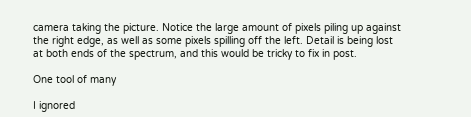camera taking the picture. Notice the large amount of pixels piling up against the right edge, as well as some pixels spilling off the left. Detail is being lost at both ends of the spectrum, and this would be tricky to fix in post.

One tool of many

I ignored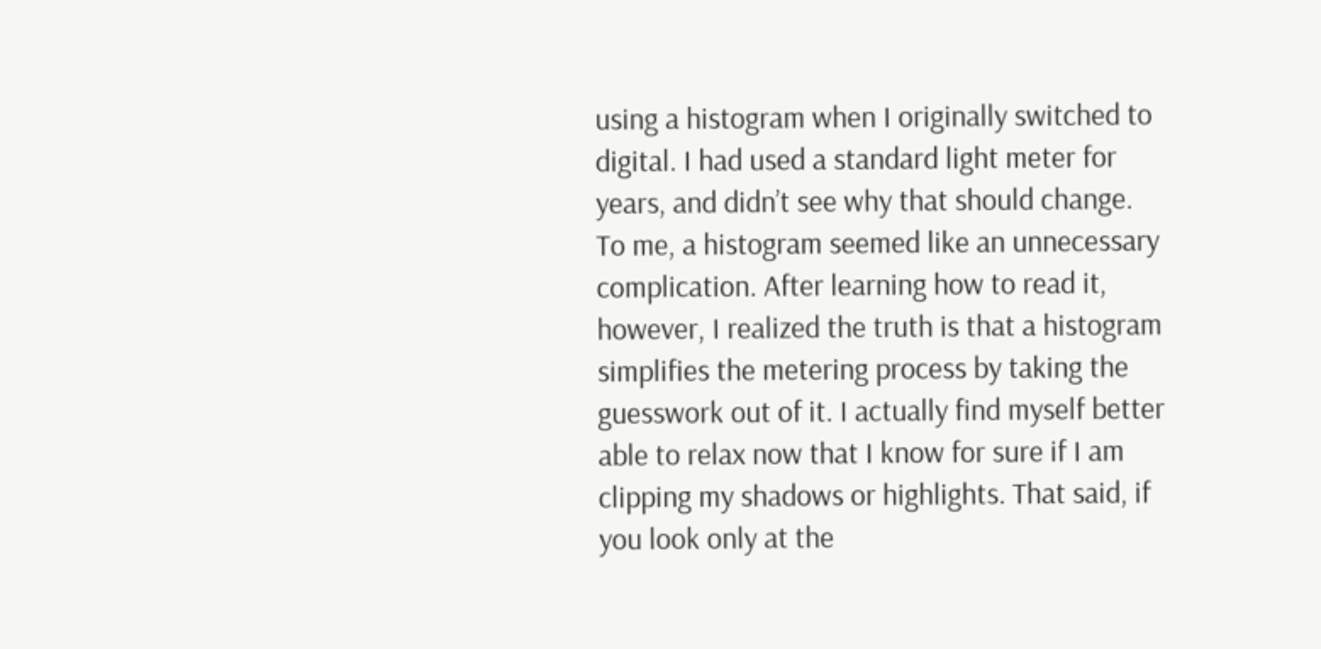using a histogram when I originally switched to digital. I had used a standard light meter for years, and didn’t see why that should change. To me, a histogram seemed like an unnecessary complication. After learning how to read it, however, I realized the truth is that a histogram simplifies the metering process by taking the guesswork out of it. I actually find myself better able to relax now that I know for sure if I am clipping my shadows or highlights. That said, if you look only at the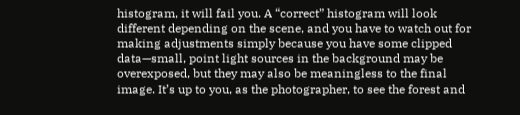histogram, it will fail you. A “correct” histogram will look different depending on the scene, and you have to watch out for making adjustments simply because you have some clipped data—small, point light sources in the background may be overexposed, but they may also be meaningless to the final image. It’s up to you, as the photographer, to see the forest and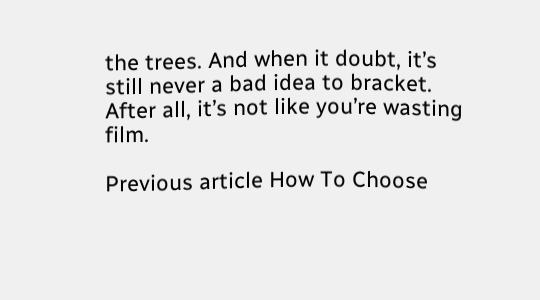the trees. And when it doubt, it’s still never a bad idea to bracket. After all, it’s not like you’re wasting film.

Previous article How To Choose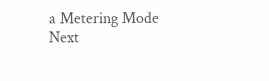a Metering Mode
Next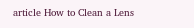article How to Clean a Lens